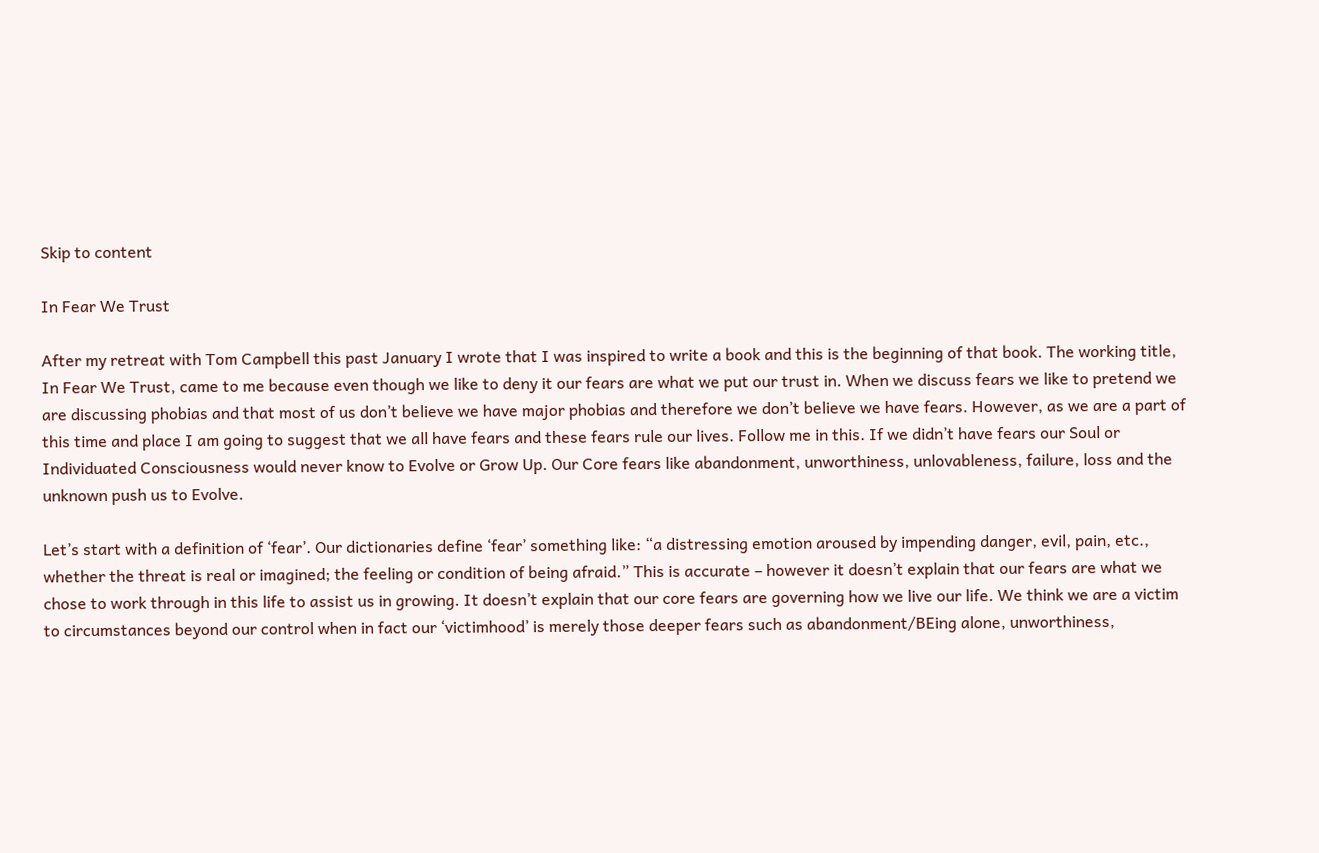Skip to content

In Fear We Trust

After my retreat with Tom Campbell this past January I wrote that I was inspired to write a book and this is the beginning of that book. The working title, In Fear We Trust, came to me because even though we like to deny it our fears are what we put our trust in. When we discuss fears we like to pretend we are discussing phobias and that most of us don’t believe we have major phobias and therefore we don’t believe we have fears. However, as we are a part of this time and place I am going to suggest that we all have fears and these fears rule our lives. Follow me in this. If we didn’t have fears our Soul or Individuated Consciousness would never know to Evolve or Grow Up. Our Core fears like abandonment, unworthiness, unlovableness, failure, loss and the unknown push us to Evolve.

Let’s start with a definition of ‘fear’. Our dictionaries define ‘fear’ something like: “a distressing emotion aroused by impending danger, evil, pain, etc., whether the threat is real or imagined; the feeling or condition of being afraid.” This is accurate – however it doesn’t explain that our fears are what we chose to work through in this life to assist us in growing. It doesn’t explain that our core fears are governing how we live our life. We think we are a victim to circumstances beyond our control when in fact our ‘victimhood’ is merely those deeper fears such as abandonment/BEing alone, unworthiness,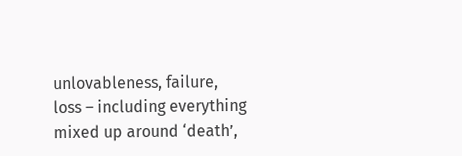unlovableness, failure, loss – including everything mixed up around ‘death’,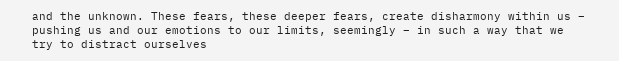and the unknown. These fears, these deeper fears, create disharmony within us – pushing us and our emotions to our limits, seemingly – in such a way that we try to distract ourselves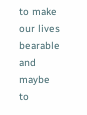to make our lives bearable and maybe to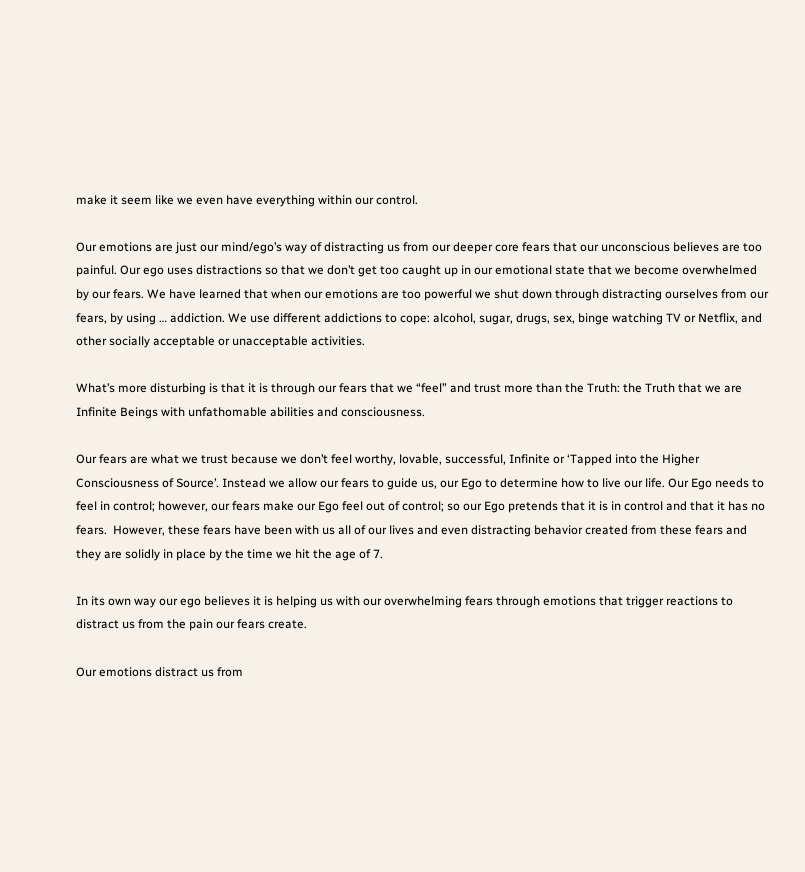make it seem like we even have everything within our control.

Our emotions are just our mind/ego’s way of distracting us from our deeper core fears that our unconscious believes are too painful. Our ego uses distractions so that we don’t get too caught up in our emotional state that we become overwhelmed by our fears. We have learned that when our emotions are too powerful we shut down through distracting ourselves from our fears, by using … addiction. We use different addictions to cope: alcohol, sugar, drugs, sex, binge watching TV or Netflix, and other socially acceptable or unacceptable activities.

What’s more disturbing is that it is through our fears that we “feel” and trust more than the Truth: the Truth that we are Infinite Beings with unfathomable abilities and consciousness.

Our fears are what we trust because we don’t feel worthy, lovable, successful, Infinite or ‘Tapped into the Higher Consciousness of Source’. Instead we allow our fears to guide us, our Ego to determine how to live our life. Our Ego needs to feel in control; however, our fears make our Ego feel out of control; so our Ego pretends that it is in control and that it has no fears.  However, these fears have been with us all of our lives and even distracting behavior created from these fears and they are solidly in place by the time we hit the age of 7.

In its own way our ego believes it is helping us with our overwhelming fears through emotions that trigger reactions to distract us from the pain our fears create.

Our emotions distract us from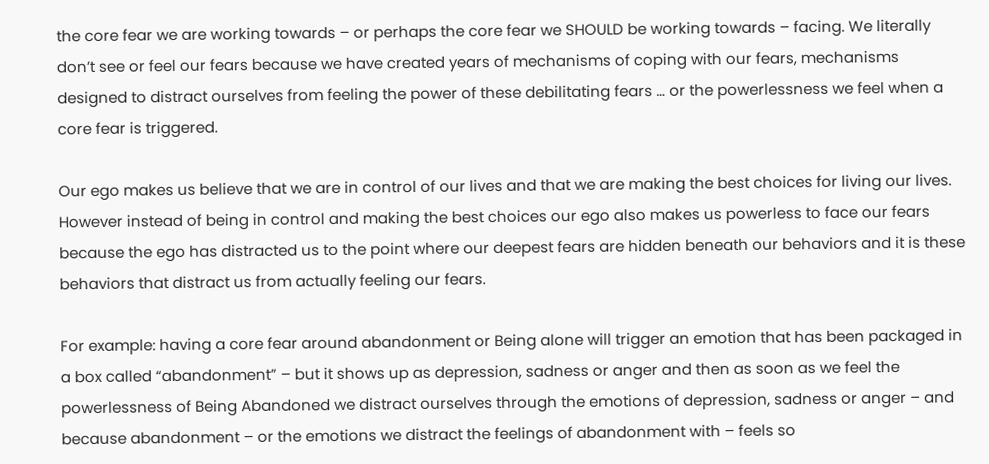the core fear we are working towards – or perhaps the core fear we SHOULD be working towards – facing. We literally don’t see or feel our fears because we have created years of mechanisms of coping with our fears, mechanisms designed to distract ourselves from feeling the power of these debilitating fears … or the powerlessness we feel when a core fear is triggered.

Our ego makes us believe that we are in control of our lives and that we are making the best choices for living our lives. However instead of being in control and making the best choices our ego also makes us powerless to face our fears because the ego has distracted us to the point where our deepest fears are hidden beneath our behaviors and it is these behaviors that distract us from actually feeling our fears.

For example: having a core fear around abandonment or Being alone will trigger an emotion that has been packaged in a box called “abandonment” – but it shows up as depression, sadness or anger and then as soon as we feel the powerlessness of Being Abandoned we distract ourselves through the emotions of depression, sadness or anger – and because abandonment – or the emotions we distract the feelings of abandonment with – feels so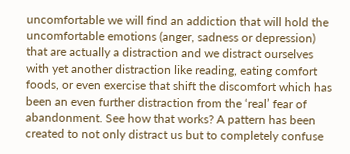uncomfortable we will find an addiction that will hold the uncomfortable emotions (anger, sadness or depression) that are actually a distraction and we distract ourselves with yet another distraction like reading, eating comfort foods, or even exercise that shift the discomfort which has been an even further distraction from the ‘real’ fear of abandonment. See how that works? A pattern has been created to not only distract us but to completely confuse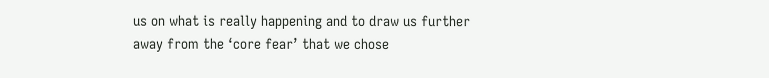us on what is really happening and to draw us further away from the ‘core fear’ that we chose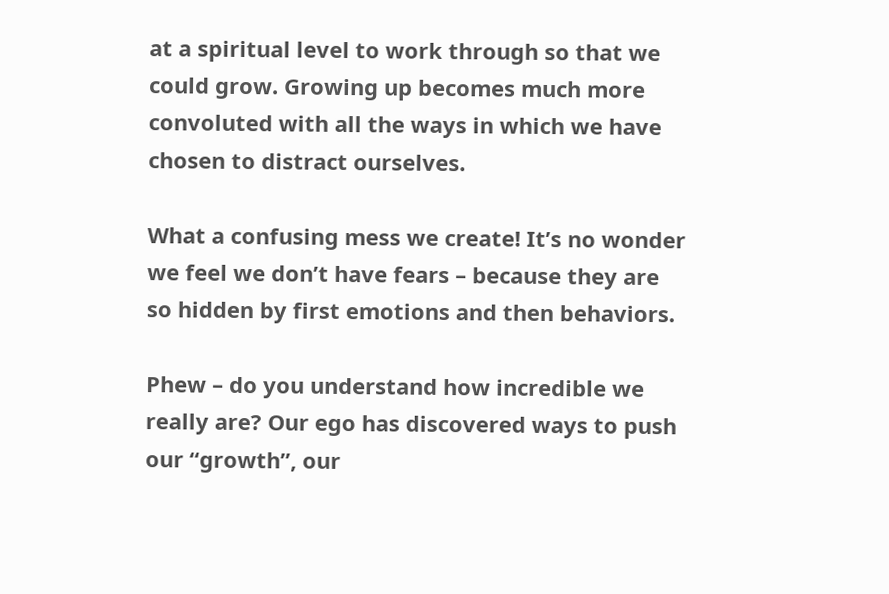at a spiritual level to work through so that we could grow. Growing up becomes much more convoluted with all the ways in which we have chosen to distract ourselves.

What a confusing mess we create! It’s no wonder we feel we don’t have fears – because they are so hidden by first emotions and then behaviors.

Phew – do you understand how incredible we really are? Our ego has discovered ways to push our “growth”, our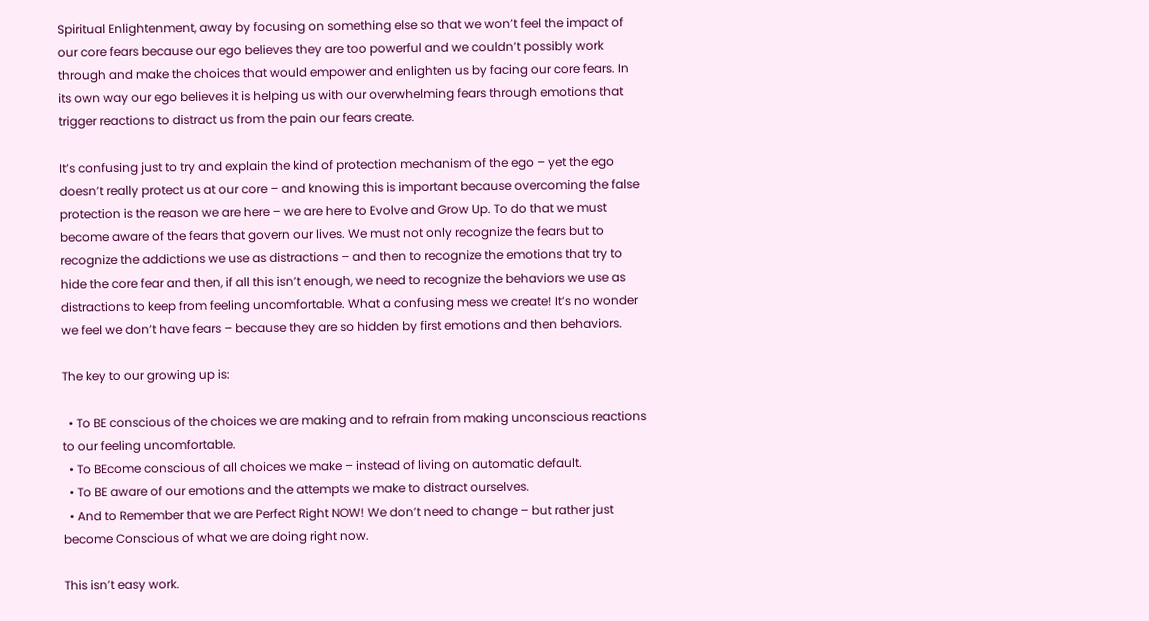Spiritual Enlightenment, away by focusing on something else so that we won’t feel the impact of our core fears because our ego believes they are too powerful and we couldn’t possibly work through and make the choices that would empower and enlighten us by facing our core fears. In its own way our ego believes it is helping us with our overwhelming fears through emotions that trigger reactions to distract us from the pain our fears create.

It’s confusing just to try and explain the kind of protection mechanism of the ego – yet the ego doesn’t really protect us at our core – and knowing this is important because overcoming the false protection is the reason we are here – we are here to Evolve and Grow Up. To do that we must become aware of the fears that govern our lives. We must not only recognize the fears but to recognize the addictions we use as distractions – and then to recognize the emotions that try to hide the core fear and then, if all this isn’t enough, we need to recognize the behaviors we use as distractions to keep from feeling uncomfortable. What a confusing mess we create! It’s no wonder we feel we don’t have fears – because they are so hidden by first emotions and then behaviors.

The key to our growing up is:

  • To BE conscious of the choices we are making and to refrain from making unconscious reactions to our feeling uncomfortable.
  • To BEcome conscious of all choices we make – instead of living on automatic default.
  • To BE aware of our emotions and the attempts we make to distract ourselves.
  • And to Remember that we are Perfect Right NOW! We don’t need to change – but rather just become Conscious of what we are doing right now.

This isn’t easy work.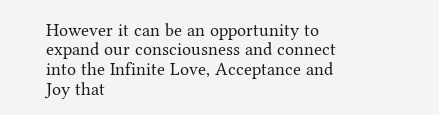However it can be an opportunity to expand our consciousness and connect into the Infinite Love, Acceptance and Joy that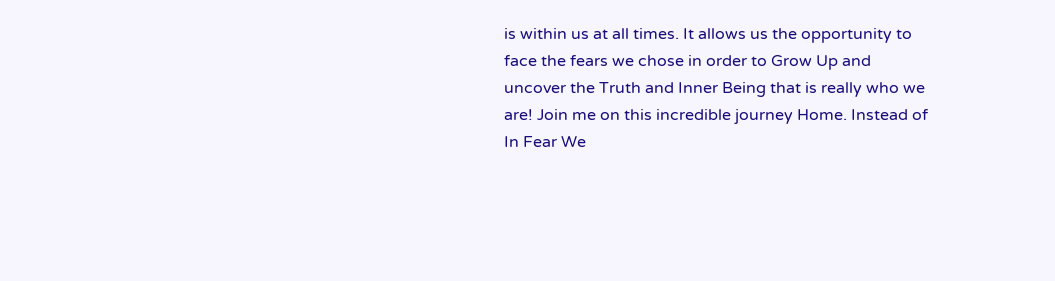is within us at all times. It allows us the opportunity to face the fears we chose in order to Grow Up and uncover the Truth and Inner Being that is really who we are! Join me on this incredible journey Home. Instead of In Fear We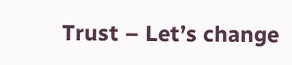Trust – Let’s change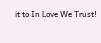it to In Love We Trust!